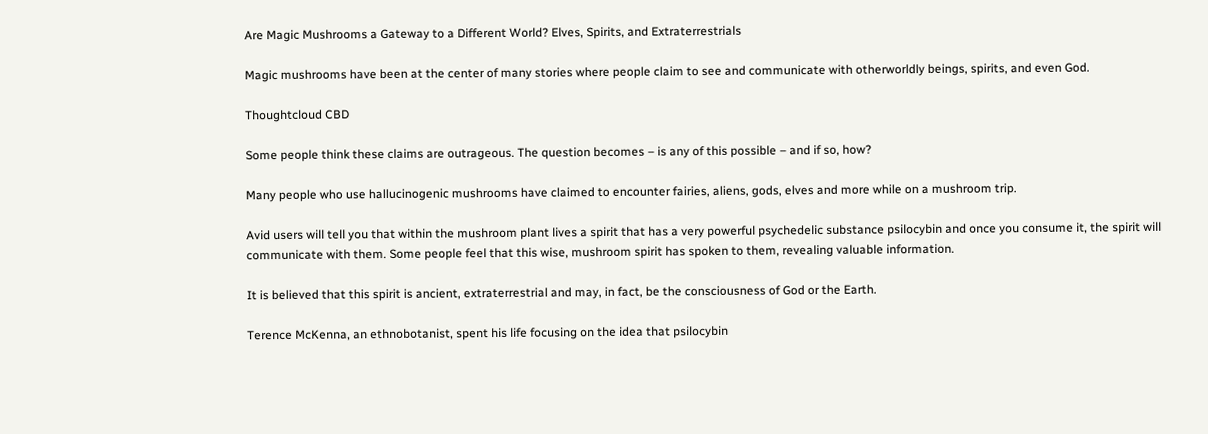Are Magic Mushrooms a Gateway to a Different World? Elves, Spirits, and Extraterrestrials

Magic mushrooms have been at the center of many stories where people claim to see and communicate with otherworldly beings, spirits, and even God.

Thoughtcloud CBD

Some people think these claims are outrageous. The question becomes – is any of this possible – and if so, how?

Many people who use hallucinogenic mushrooms have claimed to encounter fairies, aliens, gods, elves and more while on a mushroom trip.

Avid users will tell you that within the mushroom plant lives a spirit that has a very powerful psychedelic substance psilocybin and once you consume it, the spirit will communicate with them. Some people feel that this wise, mushroom spirit has spoken to them, revealing valuable information.

It is believed that this spirit is ancient, extraterrestrial and may, in fact, be the consciousness of God or the Earth.

Terence McKenna, an ethnobotanist, spent his life focusing on the idea that psilocybin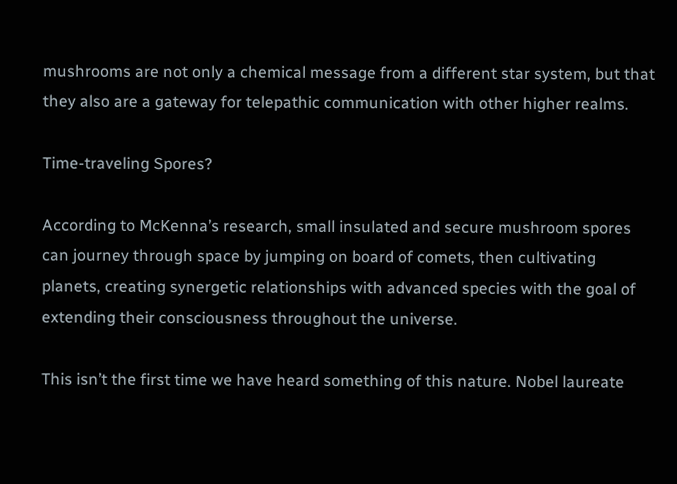mushrooms are not only a chemical message from a different star system, but that they also are a gateway for telepathic communication with other higher realms.

Time-traveling Spores?

According to McKenna’s research, small insulated and secure mushroom spores can journey through space by jumping on board of comets, then cultivating planets, creating synergetic relationships with advanced species with the goal of extending their consciousness throughout the universe.

This isn’t the first time we have heard something of this nature. Nobel laureate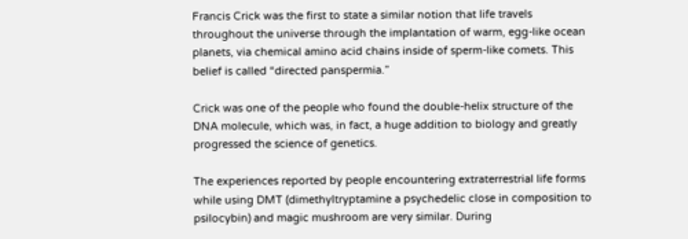Francis Crick was the first to state a similar notion that life travels throughout the universe through the implantation of warm, egg-like ocean planets, via chemical amino acid chains inside of sperm-like comets. This belief is called “directed panspermia.”

Crick was one of the people who found the double-helix structure of the DNA molecule, which was, in fact, a huge addition to biology and greatly progressed the science of genetics.

The experiences reported by people encountering extraterrestrial life forms while using DMT (dimethyltryptamine a psychedelic close in composition to psilocybin) and magic mushroom are very similar. During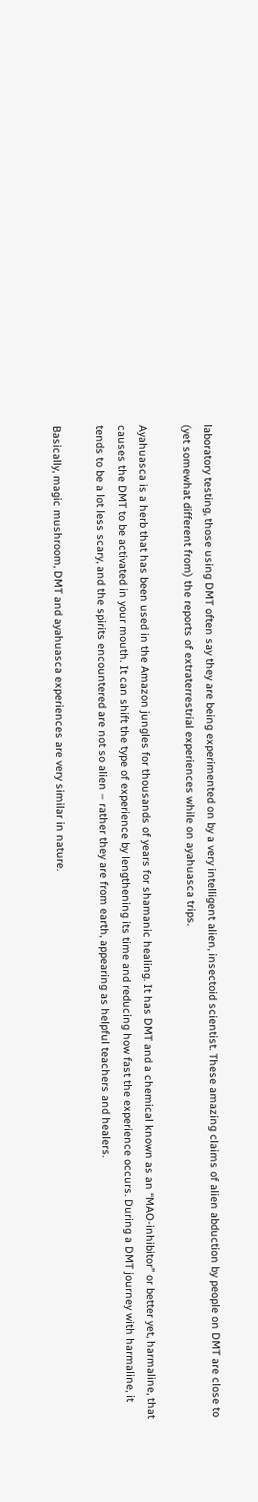laboratory testing, those using DMT often say they are being experimented on by a very intelligent alien, insectoid scientist. These amazing claims of alien abduction by people on DMT are close to (yet somewhat different from) the reports of extraterrestrial experiences while on ayahuasca trips.

Ayahuasca is a herb that has been used in the Amazon jungles for thousands of years for shamanic healing. It has DMT and a chemical known as an “MAO-inhibitor” or better yet, harmaline, that causes the DMT to be activated in your mouth. It can shift the type of experience by lengthening its time and reducing how fast the experience occurs. During a DMT journey with harmaline, it tends to be a lot less scary, and the spirits encountered are not so alien – rather they are from earth, appearing as helpful teachers and healers.

Basically, magic mushroom, DMT and ayahuasca experiences are very similar in nature.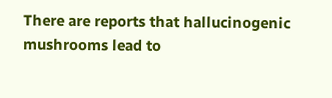There are reports that hallucinogenic mushrooms lead to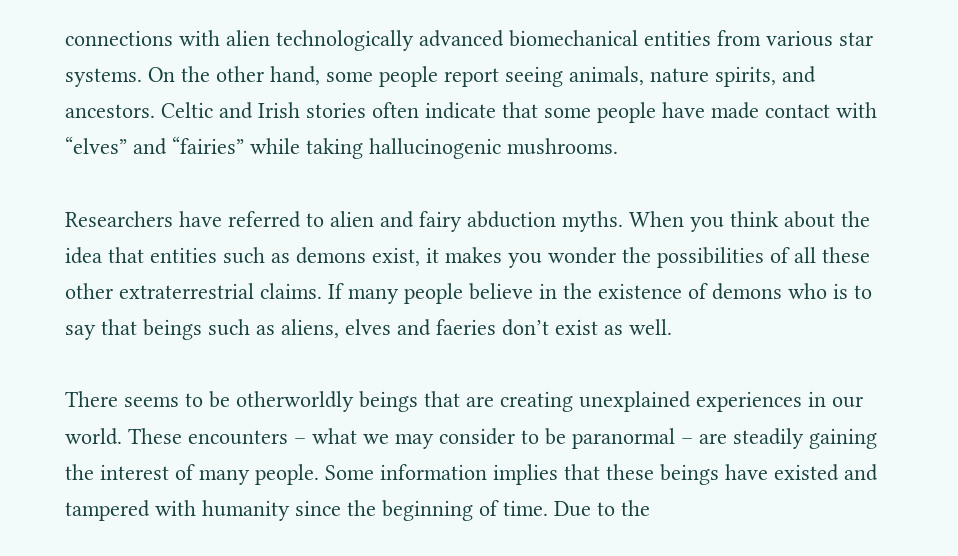connections with alien technologically advanced biomechanical entities from various star systems. On the other hand, some people report seeing animals, nature spirits, and ancestors. Celtic and Irish stories often indicate that some people have made contact with “elves” and “fairies” while taking hallucinogenic mushrooms.

Researchers have referred to alien and fairy abduction myths. When you think about the idea that entities such as demons exist, it makes you wonder the possibilities of all these other extraterrestrial claims. If many people believe in the existence of demons who is to say that beings such as aliens, elves and faeries don’t exist as well.

There seems to be otherworldly beings that are creating unexplained experiences in our world. These encounters – what we may consider to be paranormal – are steadily gaining the interest of many people. Some information implies that these beings have existed and tampered with humanity since the beginning of time. Due to the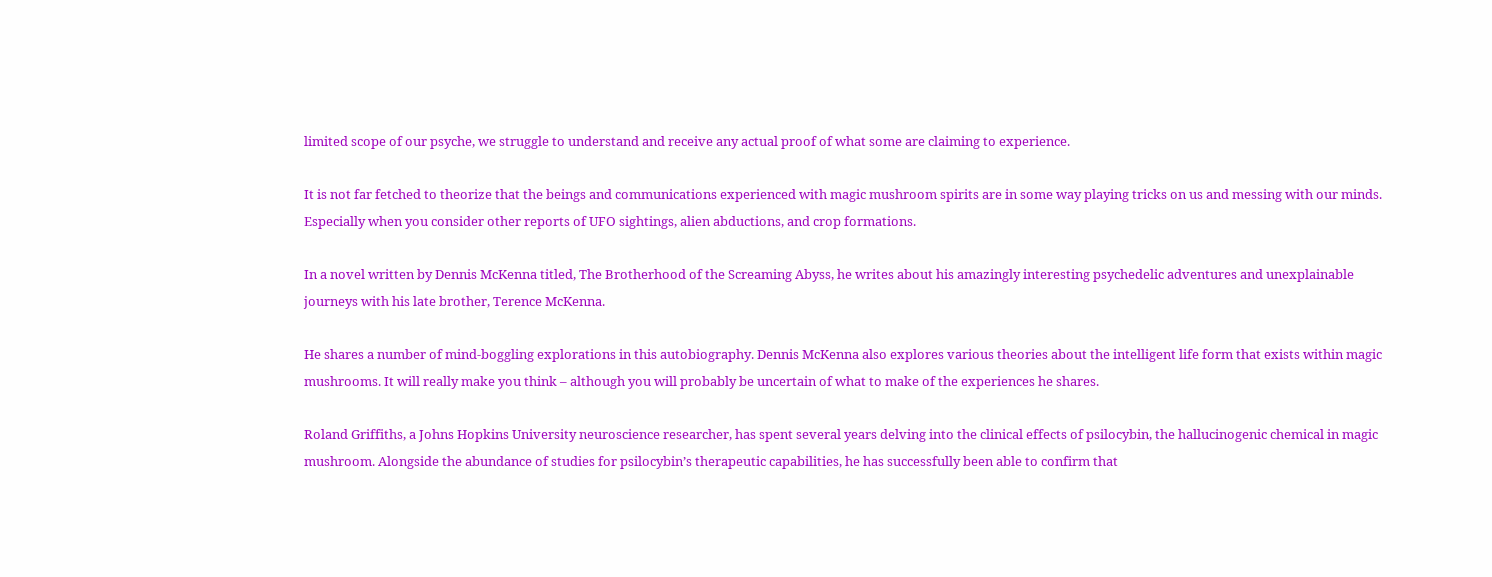limited scope of our psyche, we struggle to understand and receive any actual proof of what some are claiming to experience.

It is not far fetched to theorize that the beings and communications experienced with magic mushroom spirits are in some way playing tricks on us and messing with our minds. Especially when you consider other reports of UFO sightings, alien abductions, and crop formations.

In a novel written by Dennis McKenna titled, The Brotherhood of the Screaming Abyss, he writes about his amazingly interesting psychedelic adventures and unexplainable journeys with his late brother, Terence McKenna.

He shares a number of mind-boggling explorations in this autobiography. Dennis McKenna also explores various theories about the intelligent life form that exists within magic mushrooms. It will really make you think – although you will probably be uncertain of what to make of the experiences he shares.

Roland Griffiths, a Johns Hopkins University neuroscience researcher, has spent several years delving into the clinical effects of psilocybin, the hallucinogenic chemical in magic mushroom. Alongside the abundance of studies for psilocybin’s therapeutic capabilities, he has successfully been able to confirm that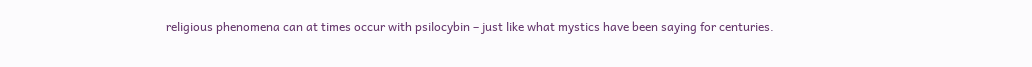religious phenomena can at times occur with psilocybin – just like what mystics have been saying for centuries.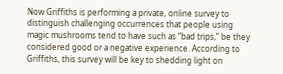Now Griffiths is performing a private, online survey to distinguish challenging occurrences that people using magic mushrooms tend to have such as “bad trips,” be they considered good or a negative experience. According to Griffiths, this survey will be key to shedding light on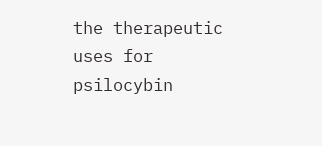the therapeutic uses for psilocybin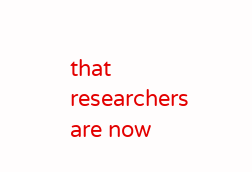that researchers are now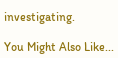investigating.

You Might Also Like...